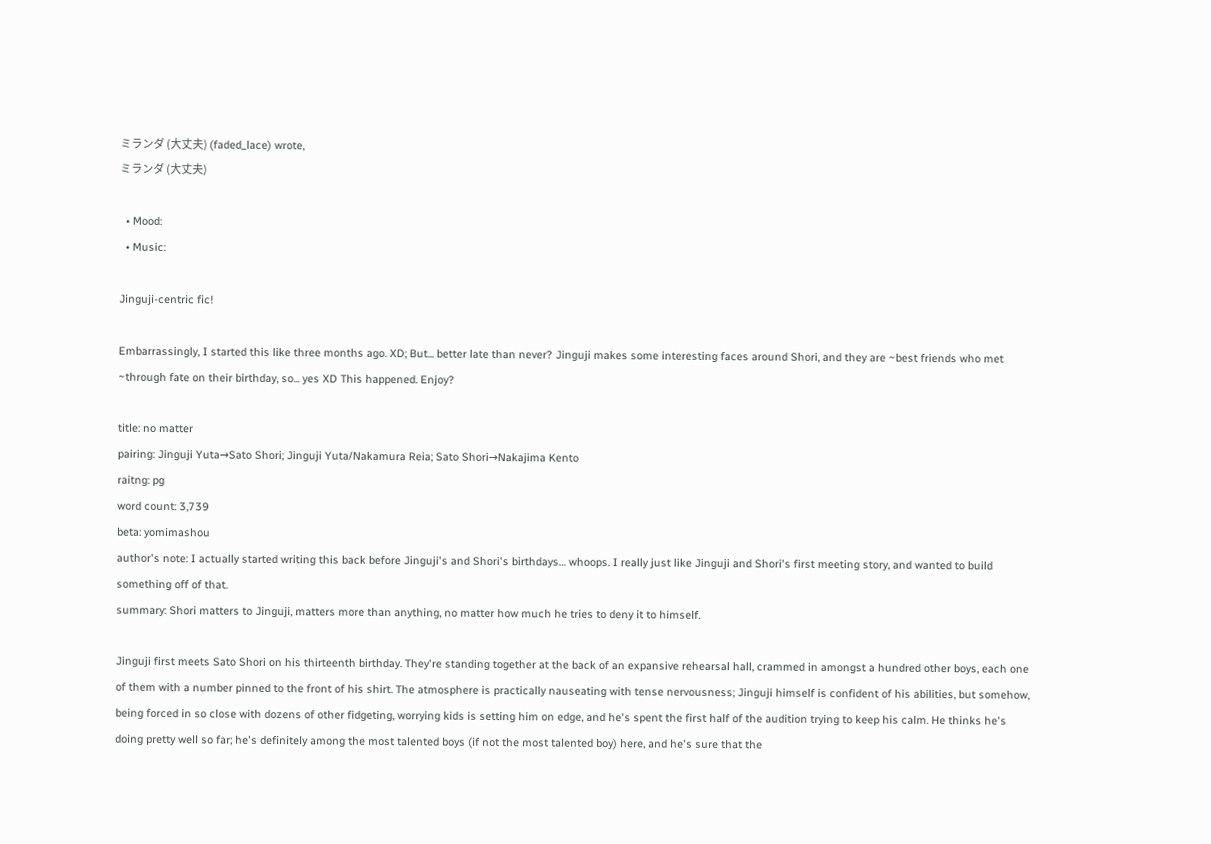ミランダ (大丈夫) (faded_lace) wrote,
ミランダ (大丈夫)

  • Mood:
  • Music:

Jinguji-centric fic!

Embarrassingly, I started this like three months ago. XD; But... better late than never? Jinguji makes some interesting faces around Shori, and they are ~best friends who met ~through fate on their birthday, so... yes XD This happened. Enjoy?

title: no matter
pairing: Jinguji Yuta→Sato Shori; Jinguji Yuta/Nakamura Reia; Sato Shori→Nakajima Kento
raitng: pg
word count: 3,739
beta: yomimashou
author's note: I actually started writing this back before Jinguji's and Shori's birthdays… whoops. I really just like Jinguji and Shori's first meeting story, and wanted to build something off of that.
summary: Shori matters to Jinguji, matters more than anything, no matter how much he tries to deny it to himself.

Jinguji first meets Sato Shori on his thirteenth birthday. They're standing together at the back of an expansive rehearsal hall, crammed in amongst a hundred other boys, each one of them with a number pinned to the front of his shirt. The atmosphere is practically nauseating with tense nervousness; Jinguji himself is confident of his abilities, but somehow, being forced in so close with dozens of other fidgeting, worrying kids is setting him on edge, and he's spent the first half of the audition trying to keep his calm. He thinks he's doing pretty well so far; he's definitely among the most talented boys (if not the most talented boy) here, and he's sure that the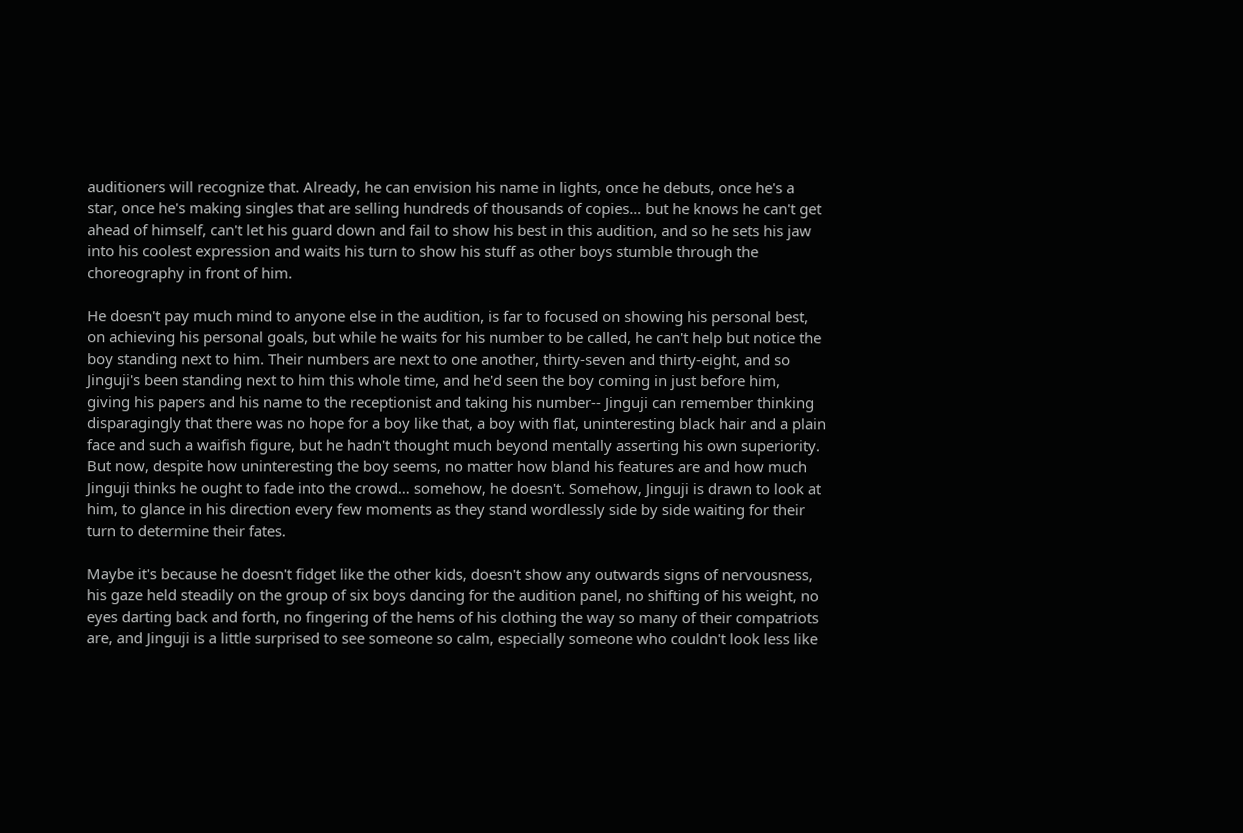auditioners will recognize that. Already, he can envision his name in lights, once he debuts, once he's a star, once he's making singles that are selling hundreds of thousands of copies… but he knows he can't get ahead of himself, can't let his guard down and fail to show his best in this audition, and so he sets his jaw into his coolest expression and waits his turn to show his stuff as other boys stumble through the choreography in front of him.

He doesn't pay much mind to anyone else in the audition, is far to focused on showing his personal best, on achieving his personal goals, but while he waits for his number to be called, he can't help but notice the boy standing next to him. Their numbers are next to one another, thirty-seven and thirty-eight, and so Jinguji's been standing next to him this whole time, and he'd seen the boy coming in just before him, giving his papers and his name to the receptionist and taking his number-- Jinguji can remember thinking disparagingly that there was no hope for a boy like that, a boy with flat, uninteresting black hair and a plain face and such a waifish figure, but he hadn't thought much beyond mentally asserting his own superiority. But now, despite how uninteresting the boy seems, no matter how bland his features are and how much Jinguji thinks he ought to fade into the crowd… somehow, he doesn't. Somehow, Jinguji is drawn to look at him, to glance in his direction every few moments as they stand wordlessly side by side waiting for their turn to determine their fates.

Maybe it's because he doesn't fidget like the other kids, doesn't show any outwards signs of nervousness, his gaze held steadily on the group of six boys dancing for the audition panel, no shifting of his weight, no eyes darting back and forth, no fingering of the hems of his clothing the way so many of their compatriots are, and Jinguji is a little surprised to see someone so calm, especially someone who couldn't look less like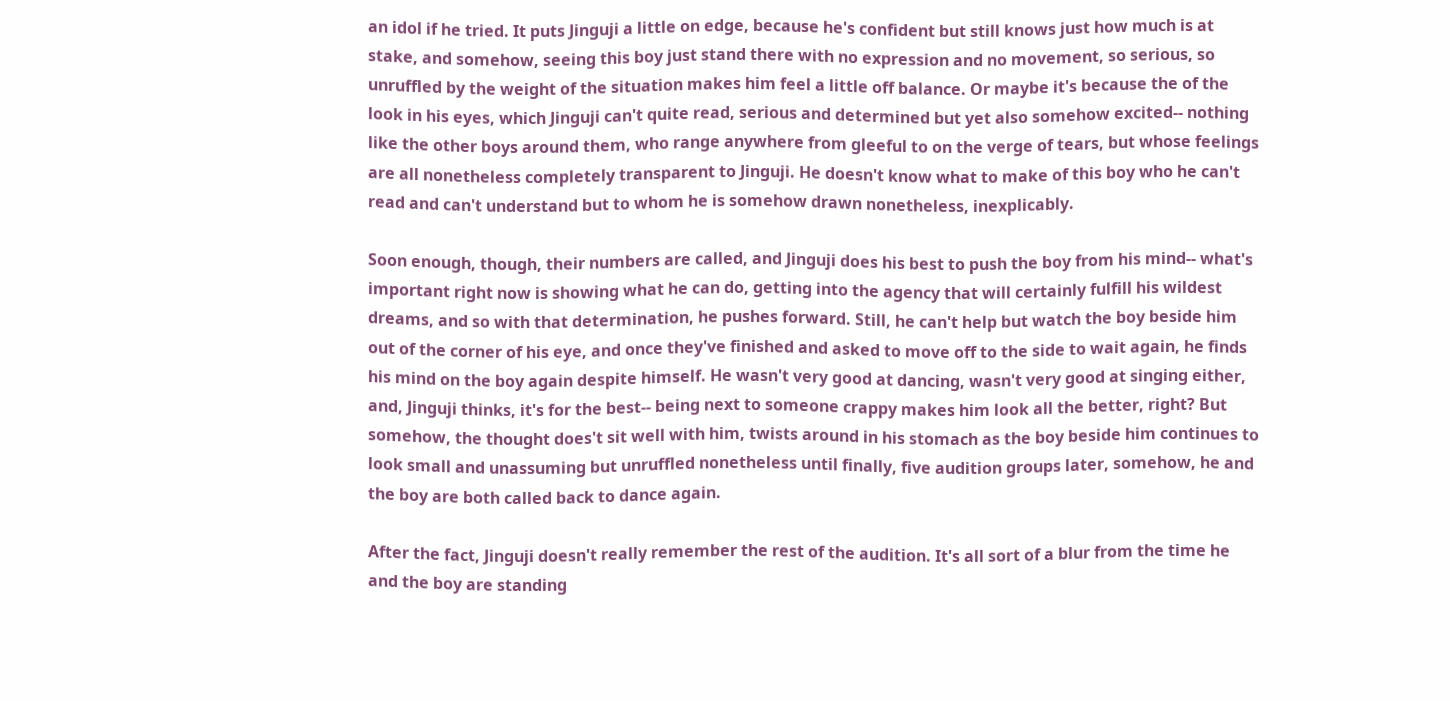an idol if he tried. It puts Jinguji a little on edge, because he's confident but still knows just how much is at stake, and somehow, seeing this boy just stand there with no expression and no movement, so serious, so unruffled by the weight of the situation makes him feel a little off balance. Or maybe it's because the of the look in his eyes, which Jinguji can't quite read, serious and determined but yet also somehow excited-- nothing like the other boys around them, who range anywhere from gleeful to on the verge of tears, but whose feelings are all nonetheless completely transparent to Jinguji. He doesn't know what to make of this boy who he can't read and can't understand but to whom he is somehow drawn nonetheless, inexplicably.

Soon enough, though, their numbers are called, and Jinguji does his best to push the boy from his mind-- what's important right now is showing what he can do, getting into the agency that will certainly fulfill his wildest dreams, and so with that determination, he pushes forward. Still, he can't help but watch the boy beside him out of the corner of his eye, and once they've finished and asked to move off to the side to wait again, he finds his mind on the boy again despite himself. He wasn't very good at dancing, wasn't very good at singing either, and, Jinguji thinks, it's for the best-- being next to someone crappy makes him look all the better, right? But somehow, the thought does't sit well with him, twists around in his stomach as the boy beside him continues to look small and unassuming but unruffled nonetheless until finally, five audition groups later, somehow, he and the boy are both called back to dance again.

After the fact, Jinguji doesn't really remember the rest of the audition. It's all sort of a blur from the time he and the boy are standing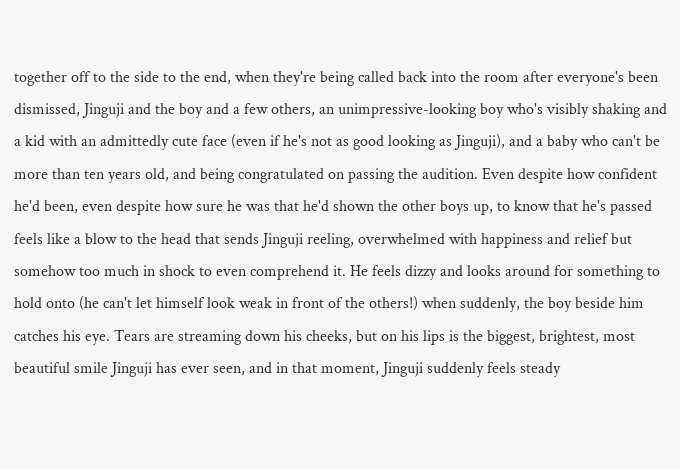together off to the side to the end, when they're being called back into the room after everyone's been dismissed, Jinguji and the boy and a few others, an unimpressive-looking boy who's visibly shaking and a kid with an admittedly cute face (even if he's not as good looking as Jinguji), and a baby who can't be more than ten years old, and being congratulated on passing the audition. Even despite how confident he'd been, even despite how sure he was that he'd shown the other boys up, to know that he's passed feels like a blow to the head that sends Jinguji reeling, overwhelmed with happiness and relief but somehow too much in shock to even comprehend it. He feels dizzy and looks around for something to hold onto (he can't let himself look weak in front of the others!) when suddenly, the boy beside him catches his eye. Tears are streaming down his cheeks, but on his lips is the biggest, brightest, most beautiful smile Jinguji has ever seen, and in that moment, Jinguji suddenly feels steady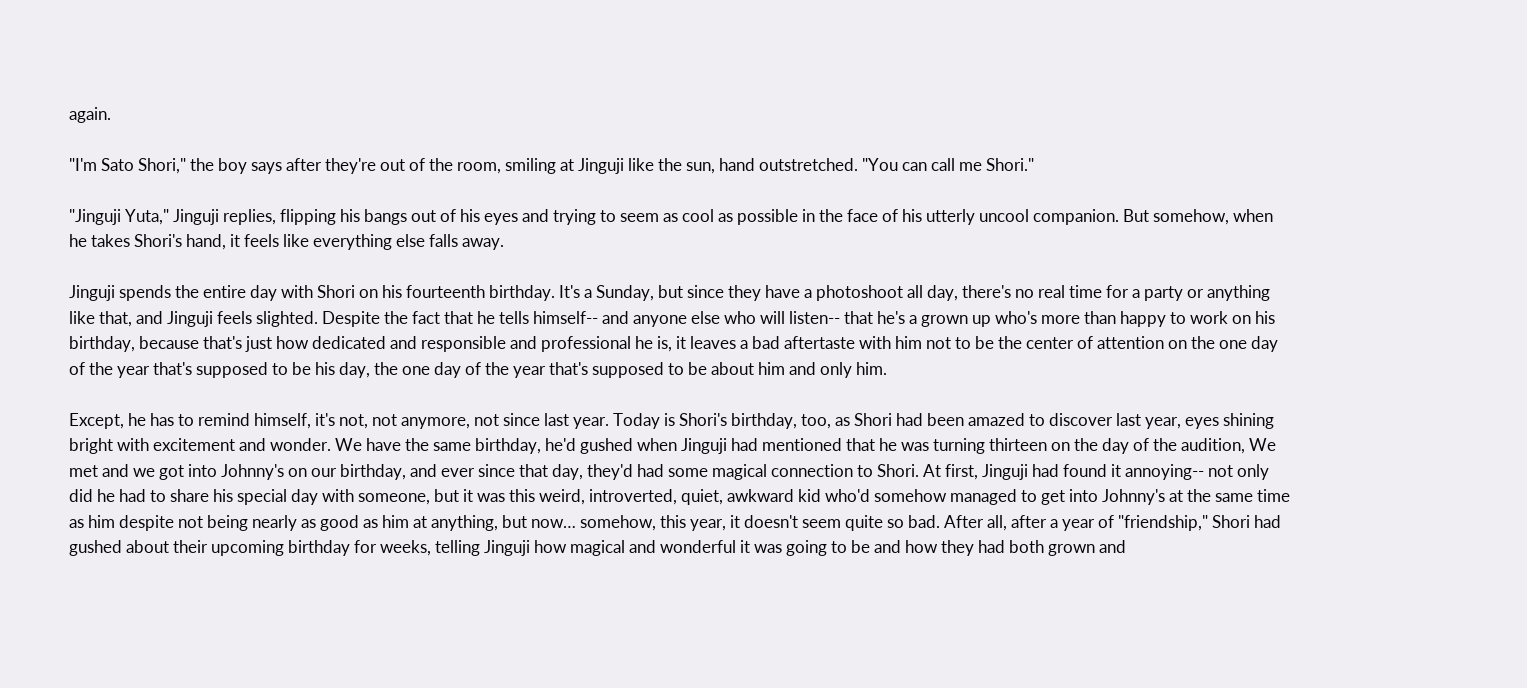again.

"I'm Sato Shori," the boy says after they're out of the room, smiling at Jinguji like the sun, hand outstretched. "You can call me Shori."

"Jinguji Yuta," Jinguji replies, flipping his bangs out of his eyes and trying to seem as cool as possible in the face of his utterly uncool companion. But somehow, when he takes Shori's hand, it feels like everything else falls away.

Jinguji spends the entire day with Shori on his fourteenth birthday. It's a Sunday, but since they have a photoshoot all day, there's no real time for a party or anything like that, and Jinguji feels slighted. Despite the fact that he tells himself-- and anyone else who will listen-- that he's a grown up who's more than happy to work on his birthday, because that's just how dedicated and responsible and professional he is, it leaves a bad aftertaste with him not to be the center of attention on the one day of the year that's supposed to be his day, the one day of the year that's supposed to be about him and only him.

Except, he has to remind himself, it's not, not anymore, not since last year. Today is Shori's birthday, too, as Shori had been amazed to discover last year, eyes shining bright with excitement and wonder. We have the same birthday, he'd gushed when Jinguji had mentioned that he was turning thirteen on the day of the audition, We met and we got into Johnny's on our birthday, and ever since that day, they'd had some magical connection to Shori. At first, Jinguji had found it annoying-- not only did he had to share his special day with someone, but it was this weird, introverted, quiet, awkward kid who'd somehow managed to get into Johnny's at the same time as him despite not being nearly as good as him at anything, but now… somehow, this year, it doesn't seem quite so bad. After all, after a year of "friendship," Shori had gushed about their upcoming birthday for weeks, telling Jinguji how magical and wonderful it was going to be and how they had both grown and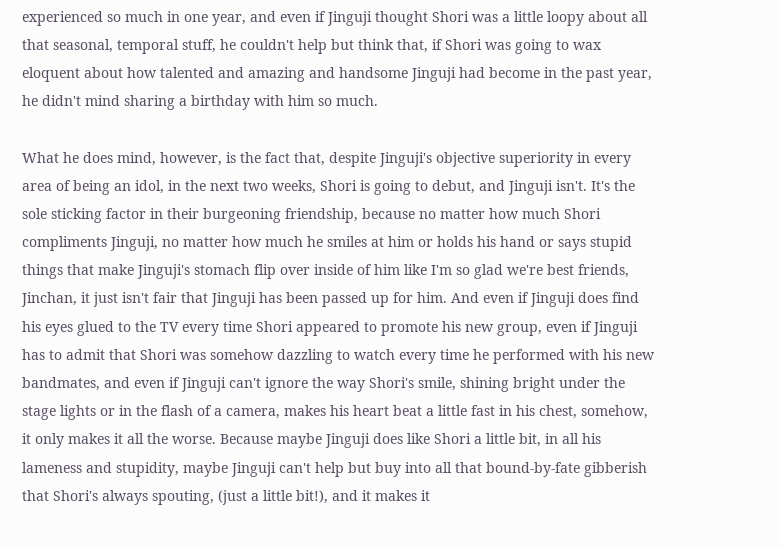experienced so much in one year, and even if Jinguji thought Shori was a little loopy about all that seasonal, temporal stuff, he couldn't help but think that, if Shori was going to wax eloquent about how talented and amazing and handsome Jinguji had become in the past year, he didn't mind sharing a birthday with him so much.

What he does mind, however, is the fact that, despite Jinguji's objective superiority in every area of being an idol, in the next two weeks, Shori is going to debut, and Jinguji isn't. It's the sole sticking factor in their burgeoning friendship, because no matter how much Shori compliments Jinguji, no matter how much he smiles at him or holds his hand or says stupid things that make Jinguji's stomach flip over inside of him like I'm so glad we're best friends, Jinchan, it just isn't fair that Jinguji has been passed up for him. And even if Jinguji does find his eyes glued to the TV every time Shori appeared to promote his new group, even if Jinguji has to admit that Shori was somehow dazzling to watch every time he performed with his new bandmates, and even if Jinguji can't ignore the way Shori's smile, shining bright under the stage lights or in the flash of a camera, makes his heart beat a little fast in his chest, somehow, it only makes it all the worse. Because maybe Jinguji does like Shori a little bit, in all his lameness and stupidity, maybe Jinguji can't help but buy into all that bound-by-fate gibberish that Shori's always spouting, (just a little bit!), and it makes it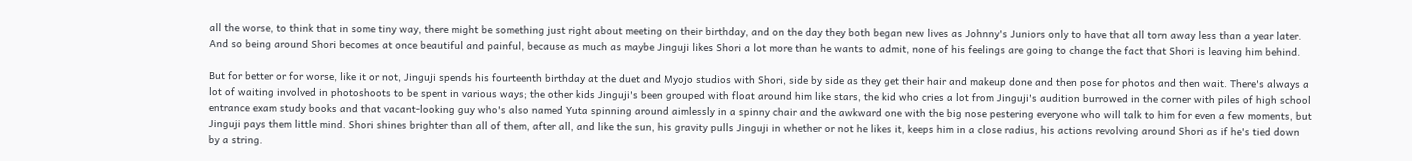all the worse, to think that in some tiny way, there might be something just right about meeting on their birthday, and on the day they both began new lives as Johnny's Juniors only to have that all torn away less than a year later. And so being around Shori becomes at once beautiful and painful, because as much as maybe Jinguji likes Shori a lot more than he wants to admit, none of his feelings are going to change the fact that Shori is leaving him behind.

But for better or for worse, like it or not, Jinguji spends his fourteenth birthday at the duet and Myojo studios with Shori, side by side as they get their hair and makeup done and then pose for photos and then wait. There's always a lot of waiting involved in photoshoots to be spent in various ways; the other kids Jinguji's been grouped with float around him like stars, the kid who cries a lot from Jinguji's audition burrowed in the corner with piles of high school entrance exam study books and that vacant-looking guy who's also named Yuta spinning around aimlessly in a spinny chair and the awkward one with the big nose pestering everyone who will talk to him for even a few moments, but Jinguji pays them little mind. Shori shines brighter than all of them, after all, and like the sun, his gravity pulls Jinguji in whether or not he likes it, keeps him in a close radius, his actions revolving around Shori as if he's tied down by a string.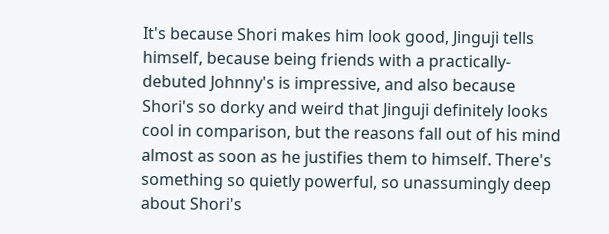It's because Shori makes him look good, Jinguji tells himself, because being friends with a practically-debuted Johnny's is impressive, and also because Shori's so dorky and weird that Jinguji definitely looks cool in comparison, but the reasons fall out of his mind almost as soon as he justifies them to himself. There's something so quietly powerful, so unassumingly deep about Shori's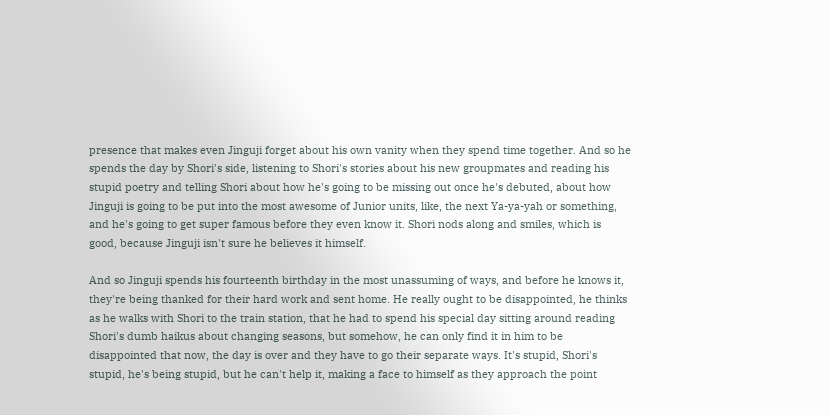presence that makes even Jinguji forget about his own vanity when they spend time together. And so he spends the day by Shori's side, listening to Shori's stories about his new groupmates and reading his stupid poetry and telling Shori about how he's going to be missing out once he's debuted, about how Jinguji is going to be put into the most awesome of Junior units, like, the next Ya-ya-yah or something, and he's going to get super famous before they even know it. Shori nods along and smiles, which is good, because Jinguji isn't sure he believes it himself.

And so Jinguji spends his fourteenth birthday in the most unassuming of ways, and before he knows it, they're being thanked for their hard work and sent home. He really ought to be disappointed, he thinks as he walks with Shori to the train station, that he had to spend his special day sitting around reading Shori's dumb haikus about changing seasons, but somehow, he can only find it in him to be disappointed that now, the day is over and they have to go their separate ways. It's stupid, Shori's stupid, he's being stupid, but he can't help it, making a face to himself as they approach the point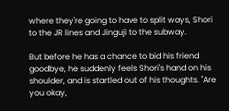where they're going to have to split ways, Shori to the JR lines and Jinguji to the subway.

But before he has a chance to bid his friend goodbye, he suddenly feels Shori's hand on his shoulder, and is startled out of his thoughts. "Are you okay,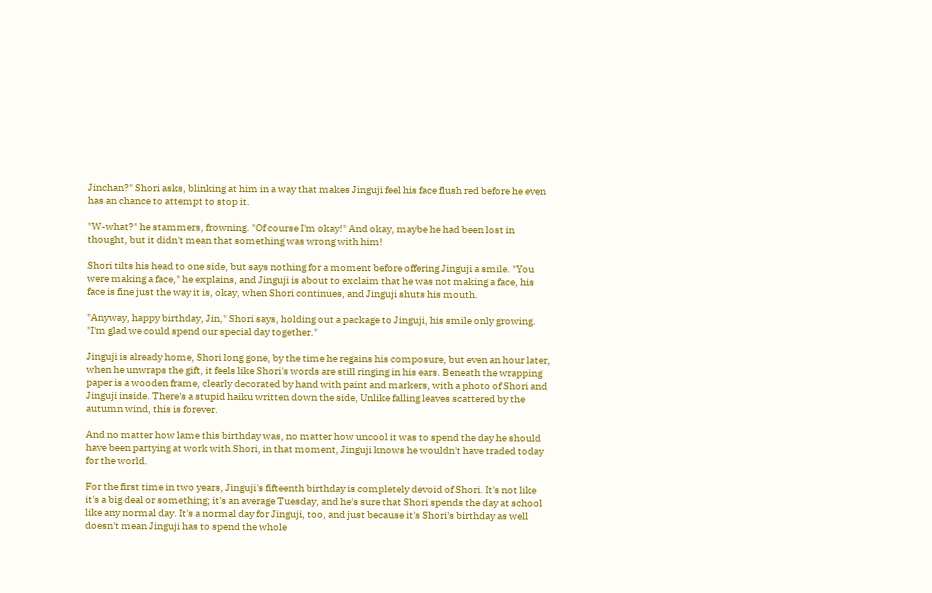Jinchan?" Shori asks, blinking at him in a way that makes Jinguji feel his face flush red before he even has an chance to attempt to stop it.

"W-what?" he stammers, frowning. "Of course I'm okay!" And okay, maybe he had been lost in thought, but it didn't mean that something was wrong with him!

Shori tilts his head to one side, but says nothing for a moment before offering Jinguji a smile. "You were making a face," he explains, and Jinguji is about to exclaim that he was not making a face, his face is fine just the way it is, okay, when Shori continues, and Jinguji shuts his mouth.

"Anyway, happy birthday, Jin," Shori says, holding out a package to Jinguji, his smile only growing. "I'm glad we could spend our special day together."

Jinguji is already home, Shori long gone, by the time he regains his composure, but even an hour later, when he unwraps the gift, it feels like Shori's words are still ringing in his ears. Beneath the wrapping paper is a wooden frame, clearly decorated by hand with paint and markers, with a photo of Shori and Jinguji inside. There's a stupid haiku written down the side, Unlike falling leaves scattered by the autumn wind, this is forever.

And no matter how lame this birthday was, no matter how uncool it was to spend the day he should have been partying at work with Shori, in that moment, Jinguji knows he wouldn't have traded today for the world.

For the first time in two years, Jinguji's fifteenth birthday is completely devoid of Shori. It's not like it's a big deal or something; it's an average Tuesday, and he's sure that Shori spends the day at school like any normal day. It's a normal day for Jinguji, too, and just because it's Shori's birthday as well doesn't mean Jinguji has to spend the whole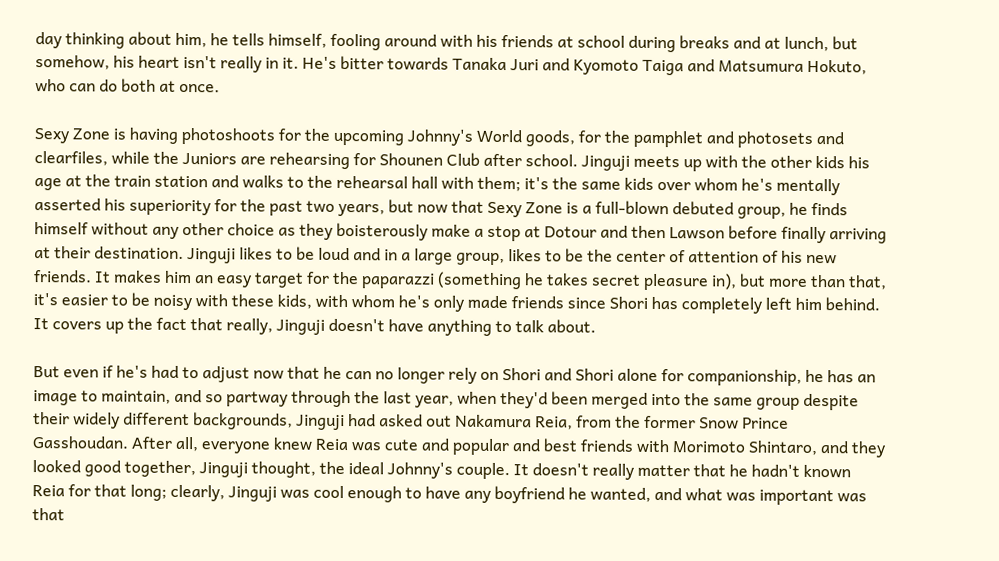day thinking about him, he tells himself, fooling around with his friends at school during breaks and at lunch, but somehow, his heart isn't really in it. He's bitter towards Tanaka Juri and Kyomoto Taiga and Matsumura Hokuto, who can do both at once.

Sexy Zone is having photoshoots for the upcoming Johnny's World goods, for the pamphlet and photosets and clearfiles, while the Juniors are rehearsing for Shounen Club after school. Jinguji meets up with the other kids his age at the train station and walks to the rehearsal hall with them; it's the same kids over whom he's mentally asserted his superiority for the past two years, but now that Sexy Zone is a full-blown debuted group, he finds himself without any other choice as they boisterously make a stop at Dotour and then Lawson before finally arriving at their destination. Jinguji likes to be loud and in a large group, likes to be the center of attention of his new friends. It makes him an easy target for the paparazzi (something he takes secret pleasure in), but more than that, it's easier to be noisy with these kids, with whom he's only made friends since Shori has completely left him behind. It covers up the fact that really, Jinguji doesn't have anything to talk about.

But even if he's had to adjust now that he can no longer rely on Shori and Shori alone for companionship, he has an image to maintain, and so partway through the last year, when they'd been merged into the same group despite their widely different backgrounds, Jinguji had asked out Nakamura Reia, from the former Snow Prince Gasshoudan. After all, everyone knew Reia was cute and popular and best friends with Morimoto Shintaro, and they looked good together, Jinguji thought, the ideal Johnny's couple. It doesn't really matter that he hadn't known Reia for that long; clearly, Jinguji was cool enough to have any boyfriend he wanted, and what was important was that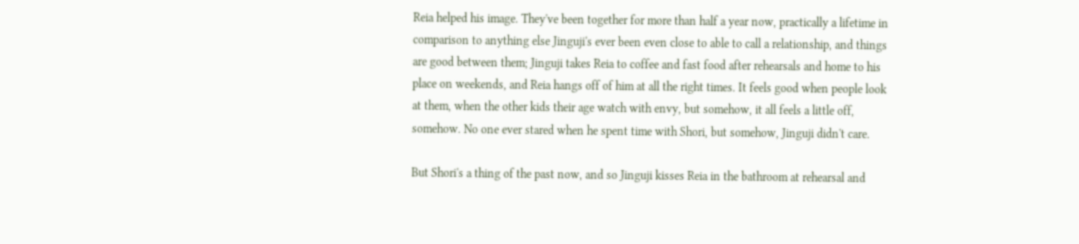Reia helped his image. They've been together for more than half a year now, practically a lifetime in comparison to anything else Jinguji's ever been even close to able to call a relationship, and things are good between them; Jinguji takes Reia to coffee and fast food after rehearsals and home to his place on weekends, and Reia hangs off of him at all the right times. It feels good when people look at them, when the other kids their age watch with envy, but somehow, it all feels a little off, somehow. No one ever stared when he spent time with Shori, but somehow, Jinguji didn't care.

But Shori's a thing of the past now, and so Jinguji kisses Reia in the bathroom at rehearsal and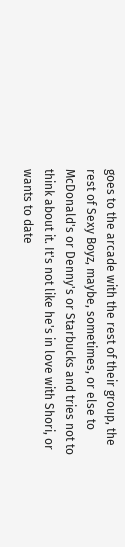goes to the arcade with the rest of their group, the rest of Sexy Boyz, maybe, sometimes, or else to McDonald's or Denny's or Starbucks and tries not to think about it. It's not like he's in love with Shori, or wants to date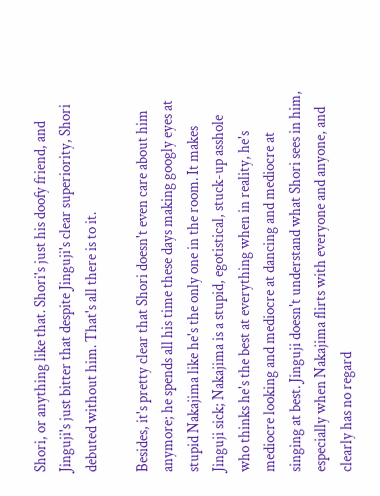Shori, or anything like that. Shori's just his doofy friend, and Jinguji's just bitter that despite Jinguji's clear superiority, Shori debuted without him. That's all there is to it.

Besides, it's pretty clear that Shori doesn't even care about him anymore; he spends all his time these days making googly eyes at stupid Nakajima like he's the only one in the room. It makes Jinguji sick; Nakajima is a stupid, egotistical, stuck-up asshole who thinks he's the best at everything when in reality, he's mediocre looking and mediocre at dancing and mediocre at singing at best. Jinguji doesn't understand what Shori sees in him, especially when Nakajima flirts with everyone and anyone, and clearly has no regard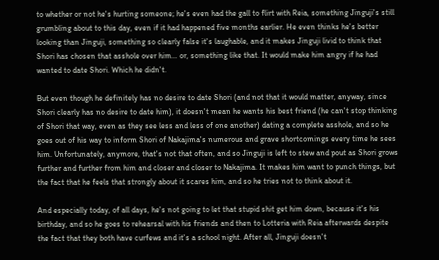to whether or not he's hurting someone; he's even had the gall to flirt with Reia, something Jinguji's still grumbling about to this day, even if it had happened five months earlier. He even thinks he's better looking than Jinguji, something so clearly false it's laughable, and it makes Jinguji livid to think that Shori has chosen that asshole over him… or, something like that. It would make him angry if he had wanted to date Shori. Which he didn't.

But even though he definitely has no desire to date Shori (and not that it would matter, anyway, since Shori clearly has no desire to date him), it doesn't mean he wants his best friend (he can't stop thinking of Shori that way, even as they see less and less of one another) dating a complete asshole, and so he goes out of his way to inform Shori of Nakajima's numerous and grave shortcomings every time he sees him. Unfortunately, anymore, that's not that often, and so Jinguji is left to stew and pout as Shori grows further and further from him and closer and closer to Nakajima. It makes him want to punch things, but the fact that he feels that strongly about it scares him, and so he tries not to think about it.

And especially today, of all days, he's not going to let that stupid shit get him down, because it's his birthday, and so he goes to rehearsal with his friends and then to Lotteria with Reia afterwards despite the fact that they both have curfews and it's a school night. After all, Jinguji doesn't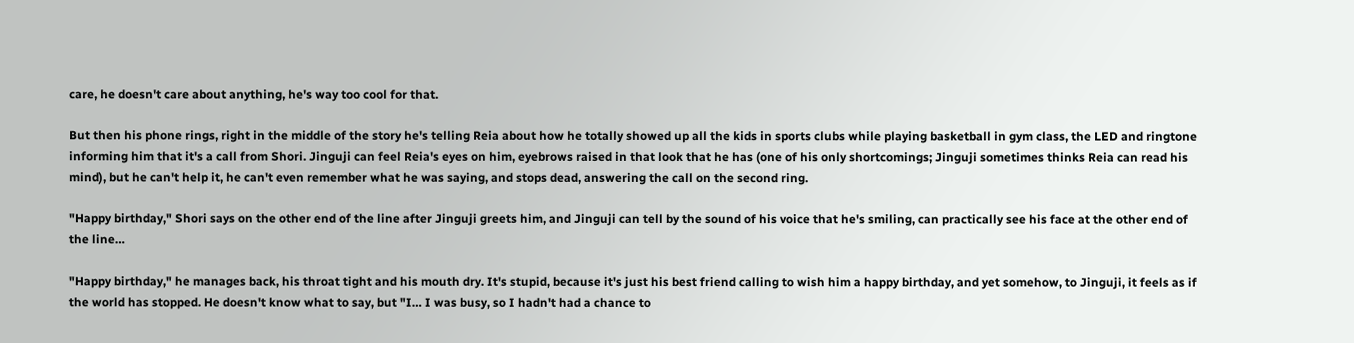care, he doesn't care about anything, he's way too cool for that.

But then his phone rings, right in the middle of the story he's telling Reia about how he totally showed up all the kids in sports clubs while playing basketball in gym class, the LED and ringtone informing him that it's a call from Shori. Jinguji can feel Reia's eyes on him, eyebrows raised in that look that he has (one of his only shortcomings; Jinguji sometimes thinks Reia can read his mind), but he can't help it, he can't even remember what he was saying, and stops dead, answering the call on the second ring.

"Happy birthday," Shori says on the other end of the line after Jinguji greets him, and Jinguji can tell by the sound of his voice that he's smiling, can practically see his face at the other end of the line…

"Happy birthday," he manages back, his throat tight and his mouth dry. It's stupid, because it's just his best friend calling to wish him a happy birthday, and yet somehow, to Jinguji, it feels as if the world has stopped. He doesn't know what to say, but "I… I was busy, so I hadn't had a chance to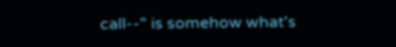call--" is somehow what's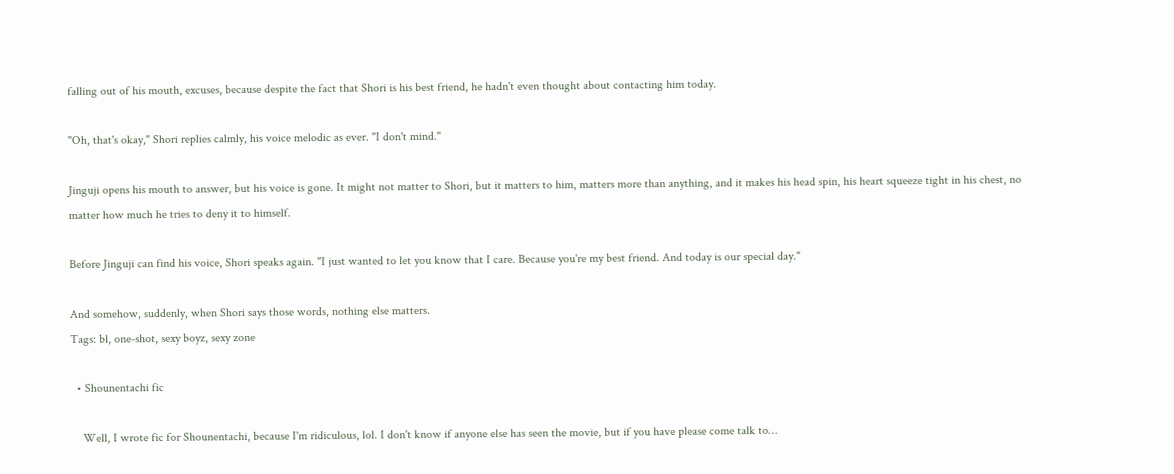falling out of his mouth, excuses, because despite the fact that Shori is his best friend, he hadn't even thought about contacting him today.

"Oh, that's okay," Shori replies calmly, his voice melodic as ever. "I don't mind."

Jinguji opens his mouth to answer, but his voice is gone. It might not matter to Shori, but it matters to him, matters more than anything, and it makes his head spin, his heart squeeze tight in his chest, no matter how much he tries to deny it to himself.

Before Jinguji can find his voice, Shori speaks again. "I just wanted to let you know that I care. Because you're my best friend. And today is our special day."

And somehow, suddenly, when Shori says those words, nothing else matters.
Tags: bl, one-shot, sexy boyz, sexy zone

  • Shounentachi fic

    Well, I wrote fic for Shounentachi, because I'm ridiculous, lol. I don't know if anyone else has seen the movie, but if you have please come talk to…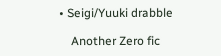• Seigi/Yuuki drabble

    Another Zero fic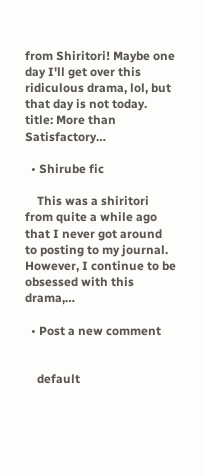from Shiritori! Maybe one day I'll get over this ridiculous drama, lol, but that day is not today. title: More than Satisfactory…

  • Shirube fic

    This was a shiritori from quite a while ago that I never got around to posting to my journal. However, I continue to be obsessed with this drama,…

  • Post a new comment


    default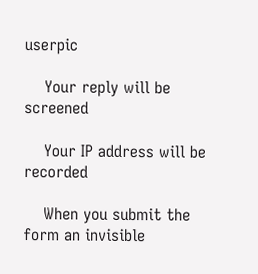userpic

    Your reply will be screened

    Your IP address will be recorded

    When you submit the form an invisible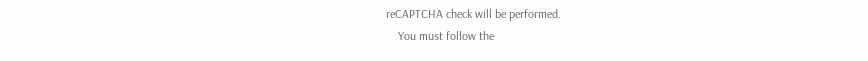reCAPTCHA check will be performed.
    You must follow the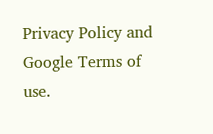Privacy Policy and Google Terms of use.